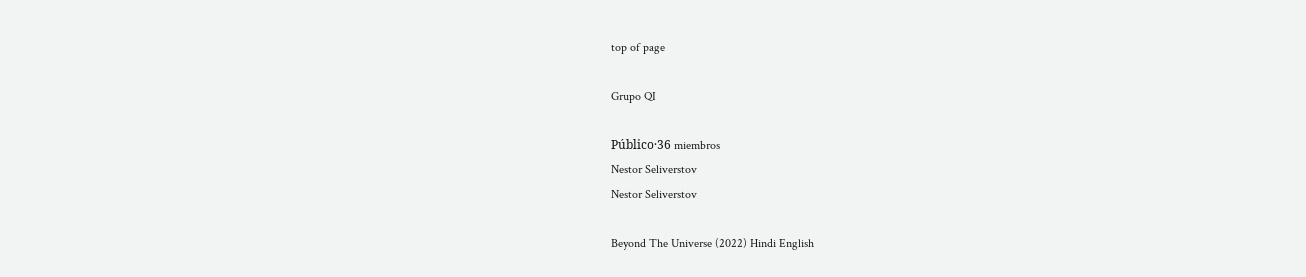top of page

Grupo QI

Público·36 miembros
Nestor Seliverstov
Nestor Seliverstov

Beyond The Universe (2022) Hindi English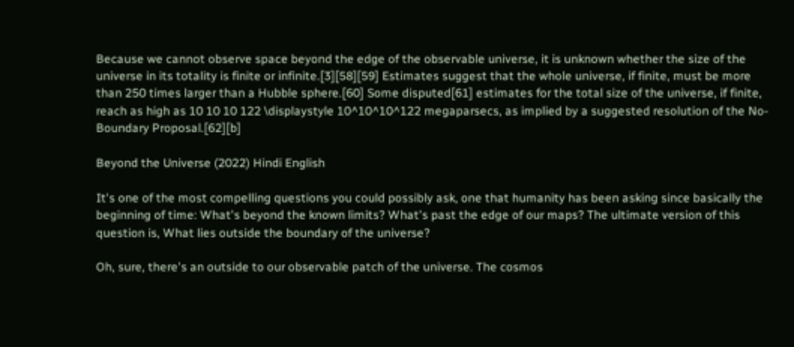Because we cannot observe space beyond the edge of the observable universe, it is unknown whether the size of the universe in its totality is finite or infinite.[3][58][59] Estimates suggest that the whole universe, if finite, must be more than 250 times larger than a Hubble sphere.[60] Some disputed[61] estimates for the total size of the universe, if finite, reach as high as 10 10 10 122 \displaystyle 10^10^10^122 megaparsecs, as implied by a suggested resolution of the No-Boundary Proposal.[62][b]

Beyond the Universe (2022) Hindi English

It's one of the most compelling questions you could possibly ask, one that humanity has been asking since basically the beginning of time: What's beyond the known limits? What's past the edge of our maps? The ultimate version of this question is, What lies outside the boundary of the universe?

Oh, sure, there's an outside to our observable patch of the universe. The cosmos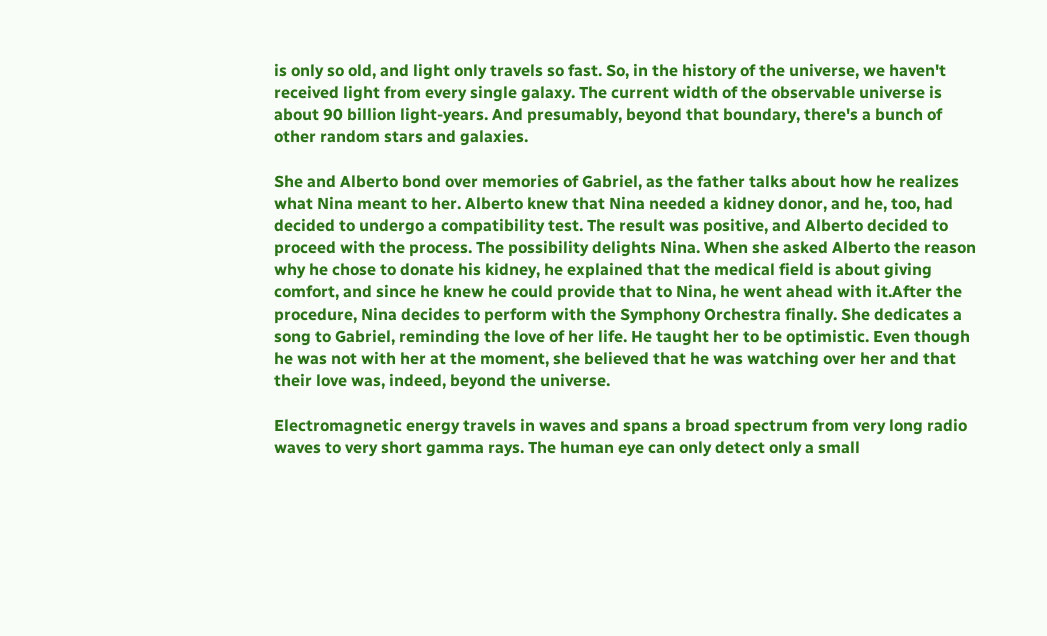is only so old, and light only travels so fast. So, in the history of the universe, we haven't received light from every single galaxy. The current width of the observable universe is about 90 billion light-years. And presumably, beyond that boundary, there's a bunch of other random stars and galaxies.

She and Alberto bond over memories of Gabriel, as the father talks about how he realizes what Nina meant to her. Alberto knew that Nina needed a kidney donor, and he, too, had decided to undergo a compatibility test. The result was positive, and Alberto decided to proceed with the process. The possibility delights Nina. When she asked Alberto the reason why he chose to donate his kidney, he explained that the medical field is about giving comfort, and since he knew he could provide that to Nina, he went ahead with it.After the procedure, Nina decides to perform with the Symphony Orchestra finally. She dedicates a song to Gabriel, reminding the love of her life. He taught her to be optimistic. Even though he was not with her at the moment, she believed that he was watching over her and that their love was, indeed, beyond the universe.

Electromagnetic energy travels in waves and spans a broad spectrum from very long radio waves to very short gamma rays. The human eye can only detect only a small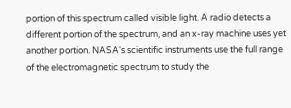portion of this spectrum called visible light. A radio detects a different portion of the spectrum, and an x-ray machine uses yet another portion. NASA's scientific instruments use the full range of the electromagnetic spectrum to study the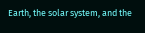Earth, the solar system, and the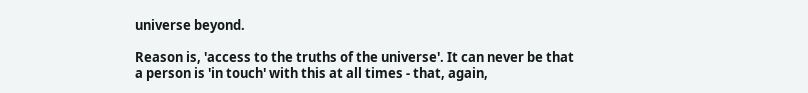universe beyond.

Reason is, 'access to the truths of the universe'. It can never be that a person is 'in touch' with this at all times - that, again,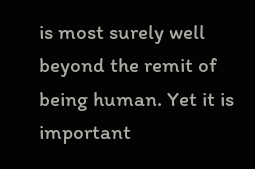is most surely well beyond the remit of being human. Yet it is important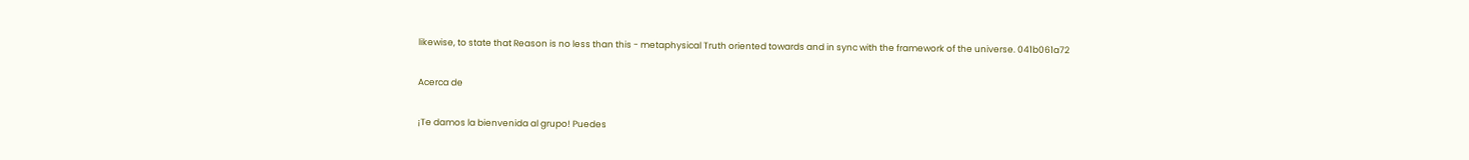likewise, to state that Reason is no less than this - metaphysical Truth oriented towards and in sync with the framework of the universe. 041b061a72

Acerca de

¡Te damos la bienvenida al grupo! Puedes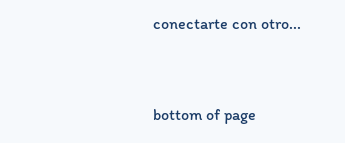conectarte con otro...


bottom of page